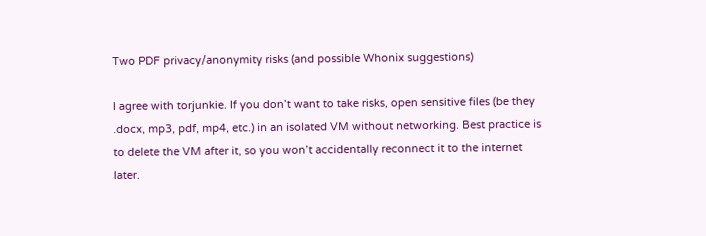Two PDF privacy/anonymity risks (and possible Whonix suggestions)

I agree with torjunkie. If you don’t want to take risks, open sensitive files (be they .docx, mp3, pdf, mp4, etc.) in an isolated VM without networking. Best practice is to delete the VM after it, so you won’t accidentally reconnect it to the internet later.